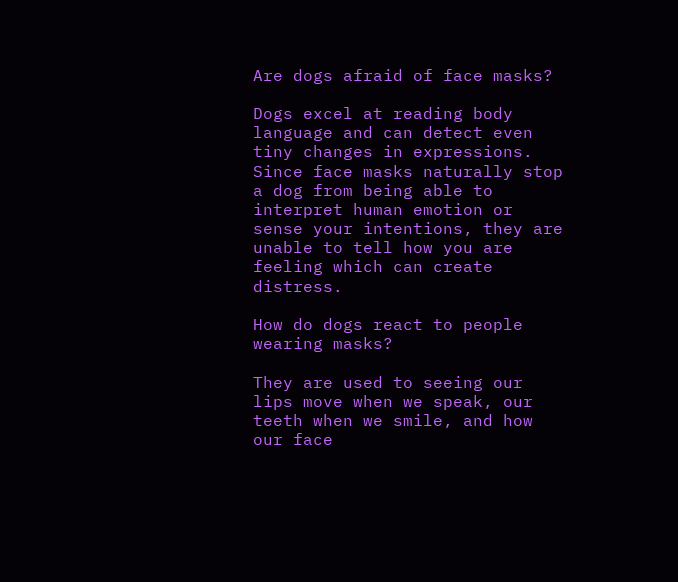Are dogs afraid of face masks?

Dogs excel at reading body language and can detect even tiny changes in expressions. Since face masks naturally stop a dog from being able to interpret human emotion or sense your intentions, they are unable to tell how you are feeling which can create distress.

How do dogs react to people wearing masks?

They are used to seeing our lips move when we speak, our teeth when we smile, and how our face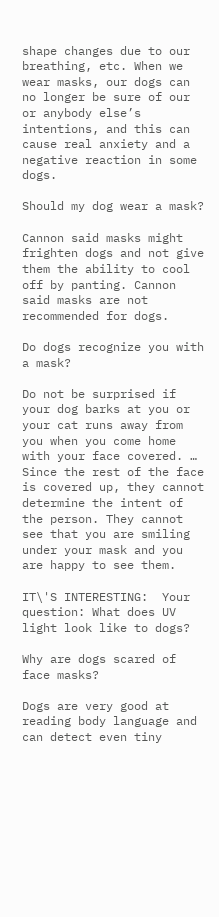shape changes due to our breathing, etc. When we wear masks, our dogs can no longer be sure of our or anybody else’s intentions, and this can cause real anxiety and a negative reaction in some dogs.

Should my dog wear a mask?

Cannon said masks might frighten dogs and not give them the ability to cool off by panting. Cannon said masks are not recommended for dogs.

Do dogs recognize you with a mask?

Do not be surprised if your dog barks at you or your cat runs away from you when you come home with your face covered. … Since the rest of the face is covered up, they cannot determine the intent of the person. They cannot see that you are smiling under your mask and you are happy to see them.

IT\'S INTERESTING:  Your question: What does UV light look like to dogs?

Why are dogs scared of face masks?

Dogs are very good at reading body language and can detect even tiny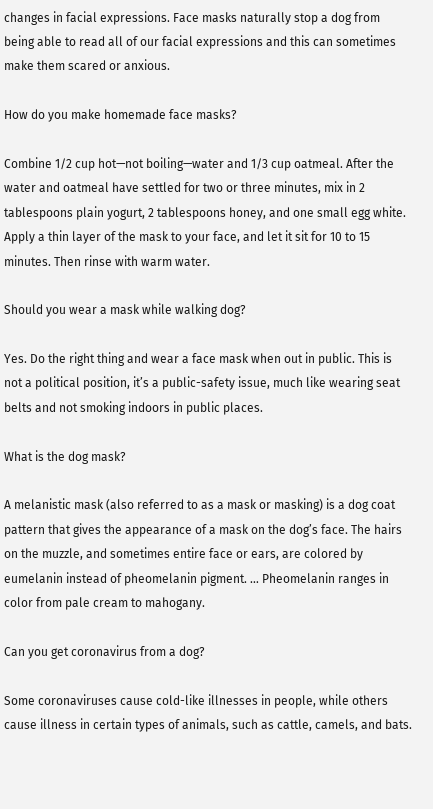changes in facial expressions. Face masks naturally stop a dog from being able to read all of our facial expressions and this can sometimes make them scared or anxious.

How do you make homemade face masks?

Combine 1/2 cup hot—not boiling—water and 1/3 cup oatmeal. After the water and oatmeal have settled for two or three minutes, mix in 2 tablespoons plain yogurt, 2 tablespoons honey, and one small egg white. Apply a thin layer of the mask to your face, and let it sit for 10 to 15 minutes. Then rinse with warm water.

Should you wear a mask while walking dog?

Yes. Do the right thing and wear a face mask when out in public. This is not a political position, it’s a public-safety issue, much like wearing seat belts and not smoking indoors in public places.

What is the dog mask?

A melanistic mask (also referred to as a mask or masking) is a dog coat pattern that gives the appearance of a mask on the dog’s face. The hairs on the muzzle, and sometimes entire face or ears, are colored by eumelanin instead of pheomelanin pigment. … Pheomelanin ranges in color from pale cream to mahogany.

Can you get coronavirus from a dog?

Some coronaviruses cause cold-like illnesses in people, while others cause illness in certain types of animals, such as cattle, camels, and bats.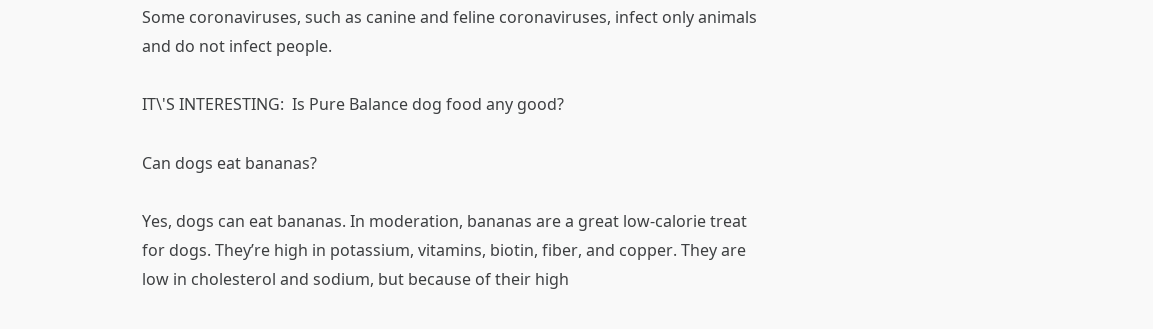Some coronaviruses, such as canine and feline coronaviruses, infect only animals and do not infect people.

IT\'S INTERESTING:  Is Pure Balance dog food any good?

Can dogs eat bananas?

Yes, dogs can eat bananas. In moderation, bananas are a great low-calorie treat for dogs. They’re high in potassium, vitamins, biotin, fiber, and copper. They are low in cholesterol and sodium, but because of their high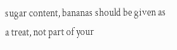sugar content, bananas should be given as a treat, not part of your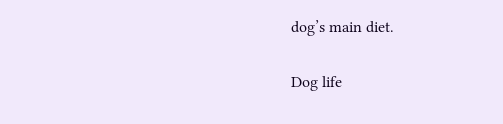dog’s main diet.

Dog life